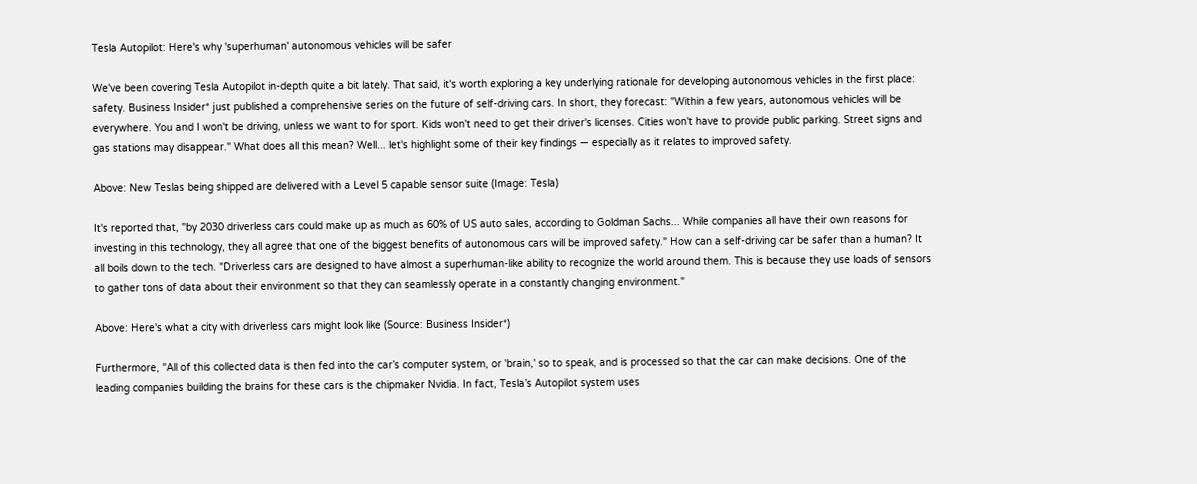Tesla Autopilot: Here's why 'superhuman' autonomous vehicles will be safer

We've been covering Tesla Autopilot in-depth quite a bit lately. That said, it's worth exploring a key underlying rationale for developing autonomous vehicles in the first place: safety. Business Insider* just published a comprehensive series on the future of self-driving cars. In short, they forecast: "Within a few years, autonomous vehicles will be everywhere. You and I won't be driving, unless we want to for sport. Kids won't need to get their driver's licenses. Cities won't have to provide public parking. Street signs and gas stations may disappear." What does all this mean? Well... let's highlight some of their key findings — especially as it relates to improved safety.

Above: New Teslas being shipped are delivered with a Level 5 capable sensor suite (Image: Tesla)

It's reported that, "by 2030 driverless cars could make up as much as 60% of US auto sales, according to Goldman Sachs... While companies all have their own reasons for investing in this technology, they all agree that one of the biggest benefits of autonomous cars will be improved safety." How can a self-driving car be safer than a human? It all boils down to the tech. "Driverless cars are designed to have almost a superhuman-like ability to recognize the world around them. This is because they use loads of sensors to gather tons of data about their environment so that they can seamlessly operate in a constantly changing environment."

Above: Here's what a city with driverless cars might look like (Source: Business Insider*)

Furthermore, "All of this collected data is then fed into the car’s computer system, or 'brain,' so to speak, and is processed so that the car can make decisions. One of the leading companies building the brains for these cars is the chipmaker Nvidia. In fact, Tesla’s Autopilot system uses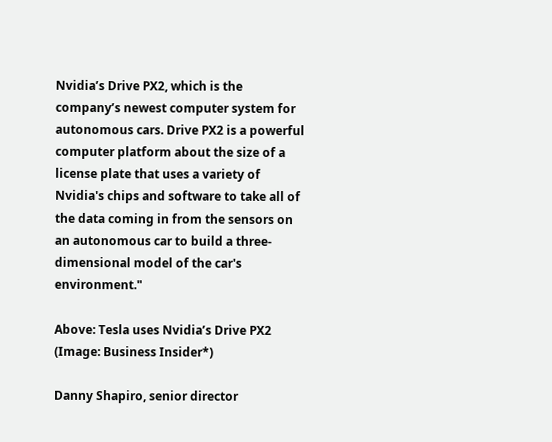Nvidia’s Drive PX2, which is the company’s newest computer system for autonomous cars. Drive PX2 is a powerful computer platform about the size of a license plate that uses a variety of Nvidia's chips and software to take all of the data coming in from the sensors on an autonomous car to build a three-dimensional model of the car's environment."

Above: Tesla uses Nvidia’s Drive PX2 (Image: Business Insider*)

Danny Shapiro, senior director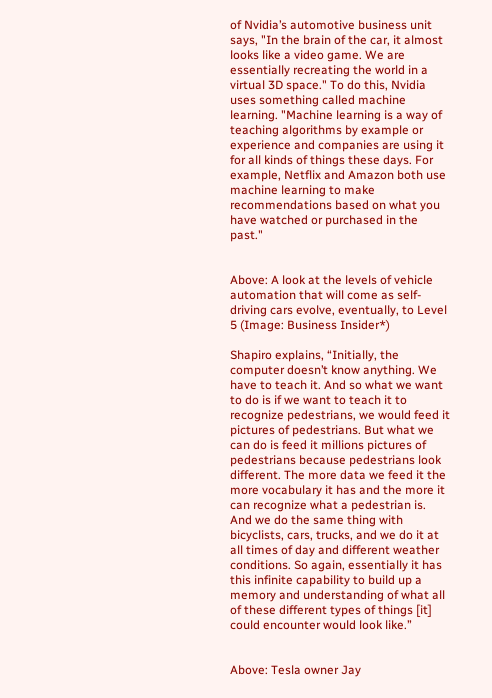of Nvidia’s automotive business unit says, "In the brain of the car, it almost looks like a video game. We are essentially recreating the world in a virtual 3D space." To do this, Nvidia uses something called machine learning. "Machine learning is a way of teaching algorithms by example or experience and companies are using it for all kinds of things these days. For example, Netflix and Amazon both use machine learning to make recommendations based on what you have watched or purchased in the past."


Above: A look at the levels of vehicle automation that will come as self-driving cars evolve, eventually, to Level 5 (Image: Business Insider*)

Shapiro explains, “Initially, the computer doesn’t know anything. We have to teach it. And so what we want to do is if we want to teach it to recognize pedestrians, we would feed it pictures of pedestrians. But what we can do is feed it millions pictures of pedestrians because pedestrians look different. The more data we feed it the more vocabulary it has and the more it can recognize what a pedestrian is. And we do the same thing with bicyclists, cars, trucks, and we do it at all times of day and different weather conditions. So again, essentially it has this infinite capability to build up a memory and understanding of what all of these different types of things [it] could encounter would look like.”


Above: Tesla owner Jay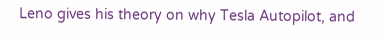Leno gives his theory on why Tesla Autopilot, and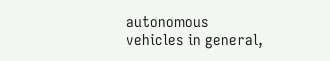autonomous vehicles in general,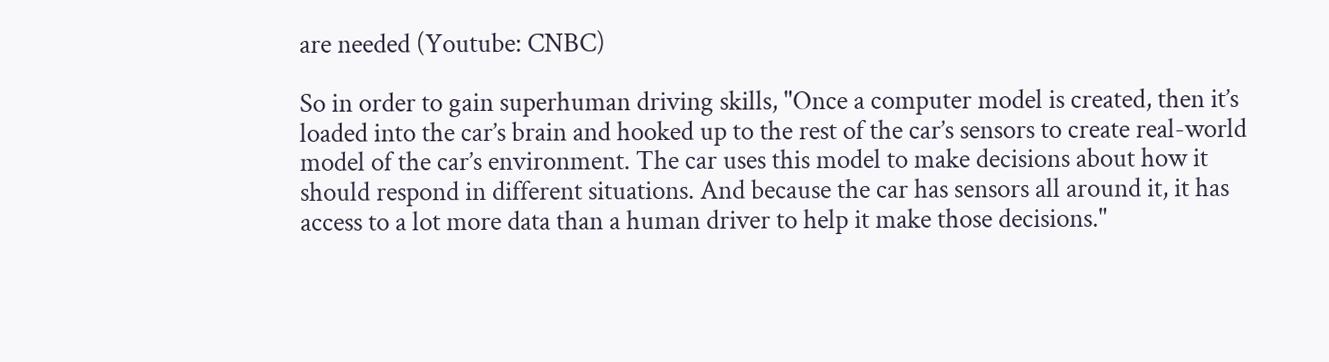are needed (Youtube: CNBC)

So in order to gain superhuman driving skills, "Once a computer model is created, then it’s loaded into the car’s brain and hooked up to the rest of the car’s sensors to create real-world model of the car’s environment. The car uses this model to make decisions about how it should respond in different situations. And because the car has sensors all around it, it has access to a lot more data than a human driver to help it make those decisions."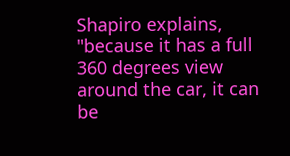Shapiro explains, "because it has a full 360 degrees view around the car, it can be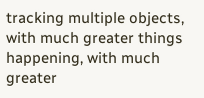tracking multiple objects, with much greater things happening, with much greater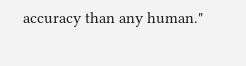accuracy than any human."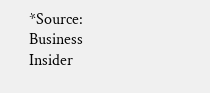*Source: Business Insider